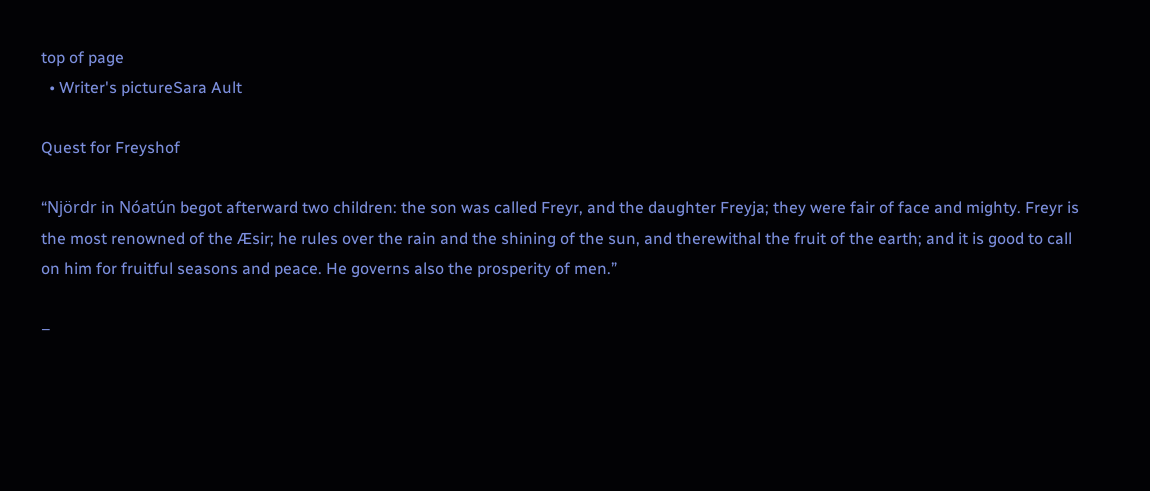top of page
  • Writer's pictureSara Ault

Quest for Freyshof

“Njördr in Nóatún begot afterward two children: the son was called Freyr, and the daughter Freyja; they were fair of face and mighty. Freyr is the most renowned of the Æsir; he rules over the rain and the shining of the sun, and therewithal the fruit of the earth; and it is good to call on him for fruitful seasons and peace. He governs also the prosperity of men.”

–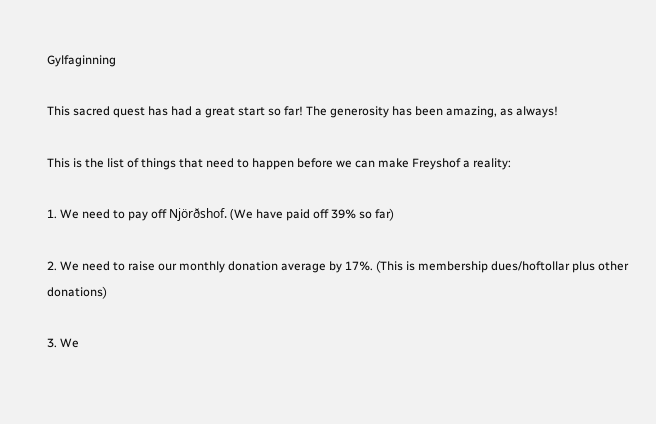Gylfaginning

This sacred quest has had a great start so far! The generosity has been amazing, as always!

This is the list of things that need to happen before we can make Freyshof a reality:

1. We need to pay off Njörðshof. (We have paid off 39% so far)

2. We need to raise our monthly donation average by 17%. (This is membership dues/hoftollar plus other donations)

3. We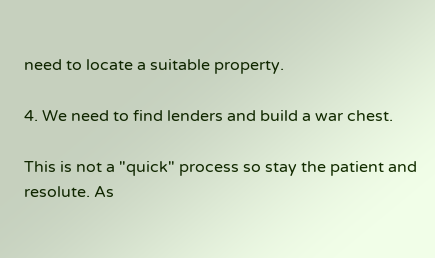need to locate a suitable property.

4. We need to find lenders and build a war chest.

This is not a "quick" process so stay the patient and resolute. As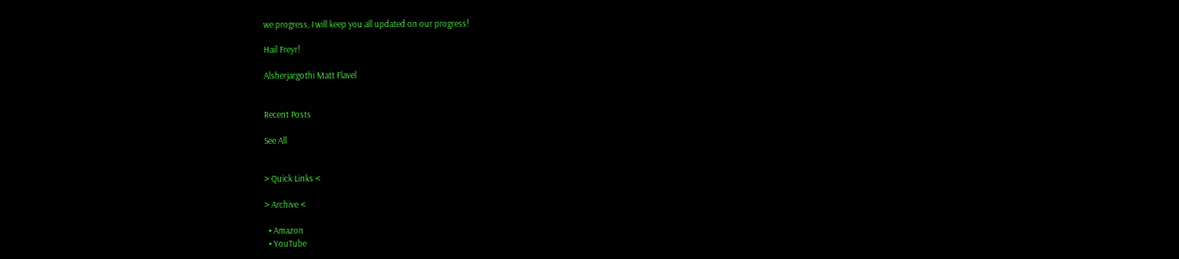we progress, I will keep you all updated on our progress!

Hail Freyr!

Alsherjargothi Matt Flavel


Recent Posts

See All


> Quick Links <

> Archive <

  • Amazon
  • YouTube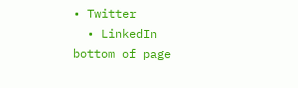• Twitter
  • LinkedIn
bottom of page